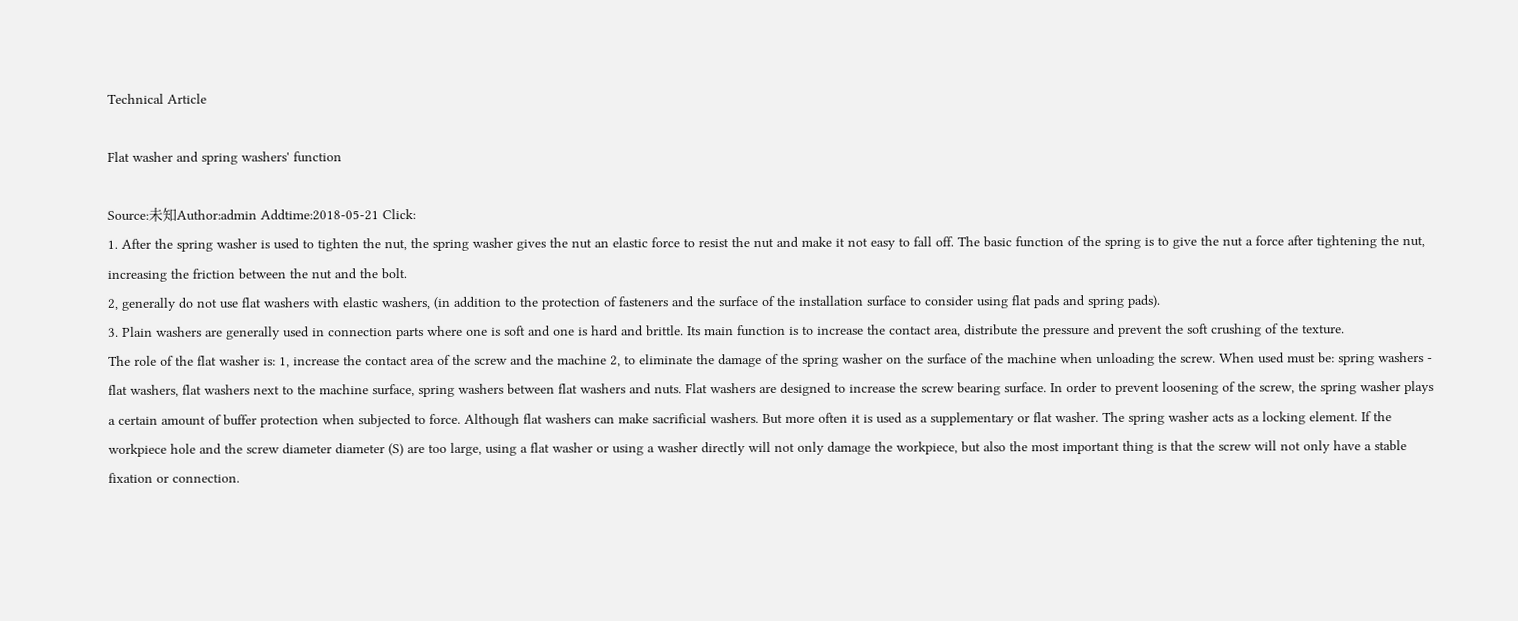Technical Article

Flat washer and spring washers' function

Source:未知Author:admin Addtime:2018-05-21 Click:
1. After the spring washer is used to tighten the nut, the spring washer gives the nut an elastic force to resist the nut and make it not easy to fall off. The basic function of the spring is to give the nut a force after tightening the nut, increasing the friction between the nut and the bolt.
2, generally do not use flat washers with elastic washers, (in addition to the protection of fasteners and the surface of the installation surface to consider using flat pads and spring pads).
3. Plain washers are generally used in connection parts where one is soft and one is hard and brittle. Its main function is to increase the contact area, distribute the pressure and prevent the soft crushing of the texture.
The role of the flat washer is: 1, increase the contact area of the screw and the machine 2, to eliminate the damage of the spring washer on the surface of the machine when unloading the screw. When used must be: spring washers - flat washers, flat washers next to the machine surface, spring washers between flat washers and nuts. Flat washers are designed to increase the screw bearing surface. In order to prevent loosening of the screw, the spring washer plays a certain amount of buffer protection when subjected to force. Although flat washers can make sacrificial washers. But more often it is used as a supplementary or flat washer. The spring washer acts as a locking element. If the workpiece hole and the screw diameter diameter (S) are too large, using a flat washer or using a washer directly will not only damage the workpiece, but also the most important thing is that the screw will not only have a stable fixation or connection.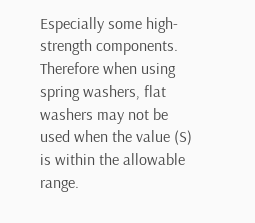Especially some high-strength components. Therefore when using spring washers, flat washers may not be used when the value (S) is within the allowable range.